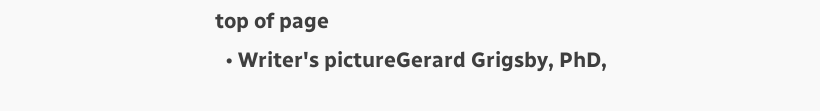top of page
  • Writer's pictureGerard Grigsby, PhD,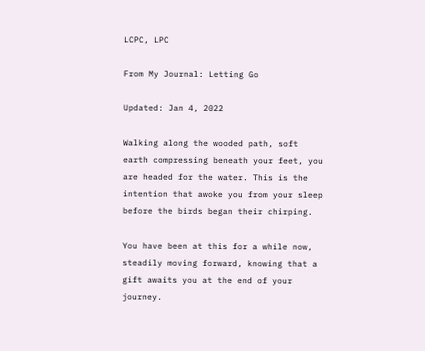LCPC, LPC

From My Journal: Letting Go

Updated: Jan 4, 2022

Walking along the wooded path, soft earth compressing beneath your feet, you are headed for the water. This is the intention that awoke you from your sleep before the birds began their chirping.

You have been at this for a while now, steadily moving forward, knowing that a gift awaits you at the end of your journey.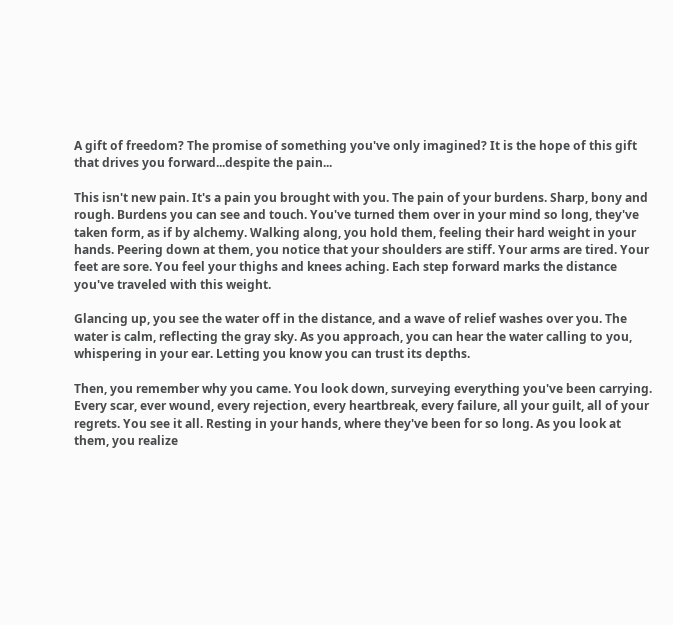A gift of freedom? The promise of something you've only imagined? It is the hope of this gift that drives you forward...despite the pain...

This isn't new pain. It's a pain you brought with you. The pain of your burdens. Sharp, bony and rough. Burdens you can see and touch. You've turned them over in your mind so long, they've taken form, as if by alchemy. Walking along, you hold them, feeling their hard weight in your hands. Peering down at them, you notice that your shoulders are stiff. Your arms are tired. Your feet are sore. You feel your thighs and knees aching. Each step forward marks the distance you've traveled with this weight.

Glancing up, you see the water off in the distance, and a wave of relief washes over you. The water is calm, reflecting the gray sky. As you approach, you can hear the water calling to you, whispering in your ear. Letting you know you can trust its depths.

Then, you remember why you came. You look down, surveying everything you've been carrying. Every scar, ever wound, every rejection, every heartbreak, every failure, all your guilt, all of your regrets. You see it all. Resting in your hands, where they've been for so long. As you look at them, you realize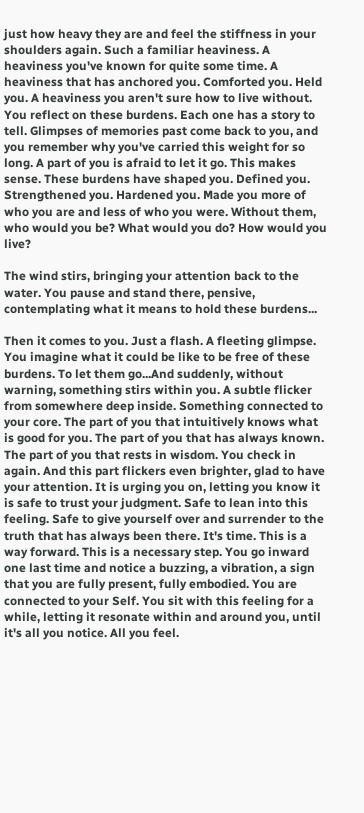just how heavy they are and feel the stiffness in your shoulders again. Such a familiar heaviness. A heaviness you've known for quite some time. A heaviness that has anchored you. Comforted you. Held you. A heaviness you aren't sure how to live without. You reflect on these burdens. Each one has a story to tell. Glimpses of memories past come back to you, and you remember why you've carried this weight for so long. A part of you is afraid to let it go. This makes sense. These burdens have shaped you. Defined you. Strengthened you. Hardened you. Made you more of who you are and less of who you were. Without them, who would you be? What would you do? How would you live?

The wind stirs, bringing your attention back to the water. You pause and stand there, pensive, contemplating what it means to hold these burdens...

Then it comes to you. Just a flash. A fleeting glimpse. You imagine what it could be like to be free of these burdens. To let them go...And suddenly, without warning, something stirs within you. A subtle flicker from somewhere deep inside. Something connected to your core. The part of you that intuitively knows what is good for you. The part of you that has always known. The part of you that rests in wisdom. You check in again. And this part flickers even brighter, glad to have your attention. It is urging you on, letting you know it is safe to trust your judgment. Safe to lean into this feeling. Safe to give yourself over and surrender to the truth that has always been there. It's time. This is a way forward. This is a necessary step. You go inward one last time and notice a buzzing, a vibration, a sign that you are fully present, fully embodied. You are connected to your Self. You sit with this feeling for a while, letting it resonate within and around you, until it's all you notice. All you feel.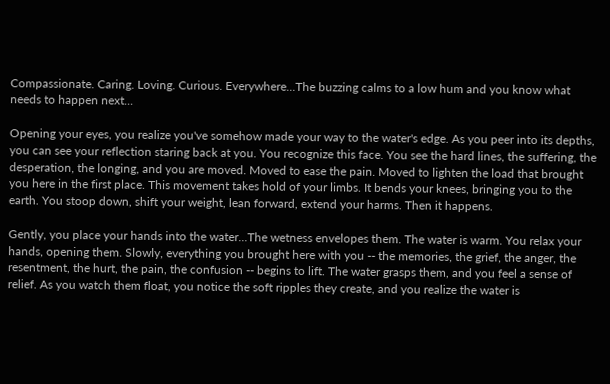Compassionate. Caring. Loving. Curious. Everywhere...The buzzing calms to a low hum and you know what needs to happen next...

Opening your eyes, you realize you've somehow made your way to the water's edge. As you peer into its depths, you can see your reflection staring back at you. You recognize this face. You see the hard lines, the suffering, the desperation, the longing, and you are moved. Moved to ease the pain. Moved to lighten the load that brought you here in the first place. This movement takes hold of your limbs. It bends your knees, bringing you to the earth. You stoop down, shift your weight, lean forward, extend your harms. Then it happens.

Gently, you place your hands into the water...The wetness envelopes them. The water is warm. You relax your hands, opening them. Slowly, everything you brought here with you -- the memories, the grief, the anger, the resentment, the hurt, the pain, the confusion -- begins to lift. The water grasps them, and you feel a sense of relief. As you watch them float, you notice the soft ripples they create, and you realize the water is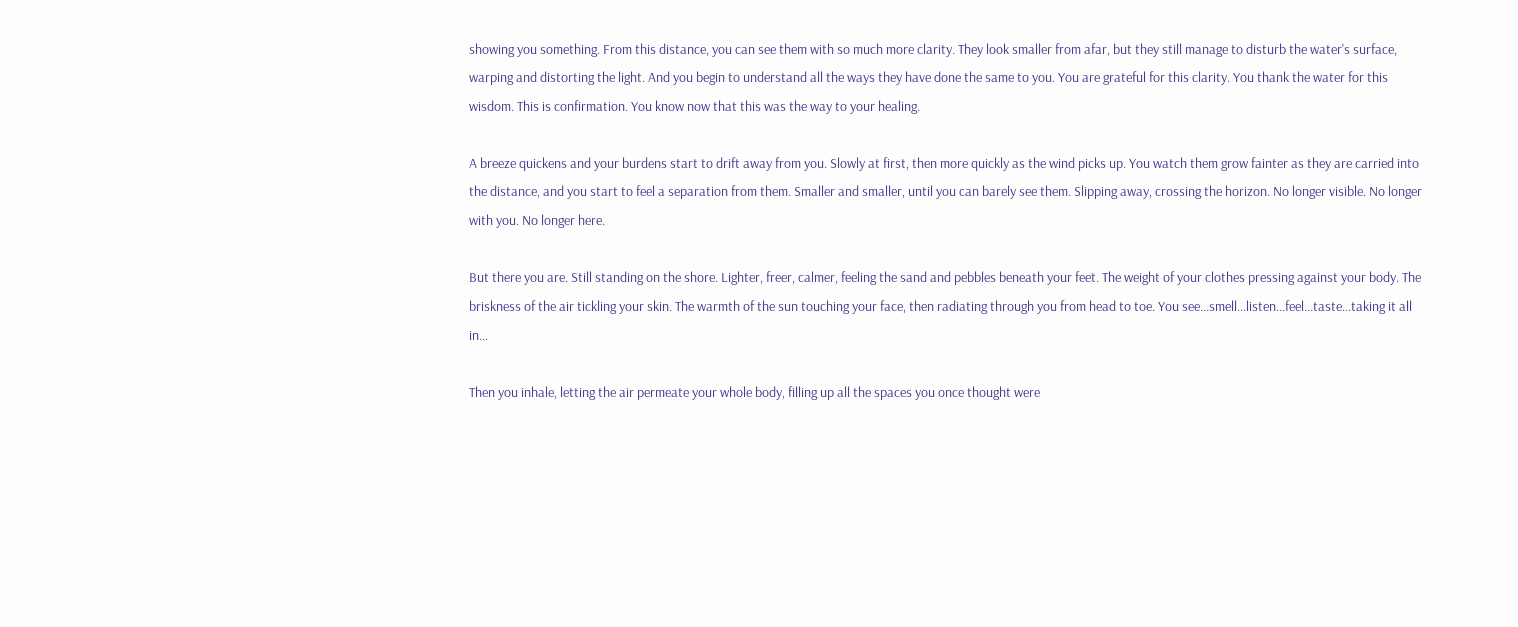showing you something. From this distance, you can see them with so much more clarity. They look smaller from afar, but they still manage to disturb the water's surface, warping and distorting the light. And you begin to understand all the ways they have done the same to you. You are grateful for this clarity. You thank the water for this wisdom. This is confirmation. You know now that this was the way to your healing.

A breeze quickens and your burdens start to drift away from you. Slowly at first, then more quickly as the wind picks up. You watch them grow fainter as they are carried into the distance, and you start to feel a separation from them. Smaller and smaller, until you can barely see them. Slipping away, crossing the horizon. No longer visible. No longer with you. No longer here.

But there you are. Still standing on the shore. Lighter, freer, calmer, feeling the sand and pebbles beneath your feet. The weight of your clothes pressing against your body. The briskness of the air tickling your skin. The warmth of the sun touching your face, then radiating through you from head to toe. You see...smell...listen...feel...taste...taking it all in...

Then you inhale, letting the air permeate your whole body, filling up all the spaces you once thought were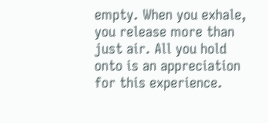empty. When you exhale, you release more than just air. All you hold onto is an appreciation for this experience.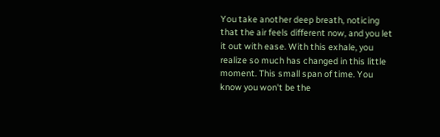You take another deep breath, noticing that the air feels different now, and you let it out with ease. With this exhale, you realize so much has changed in this little moment. This small span of time. You know you won't be the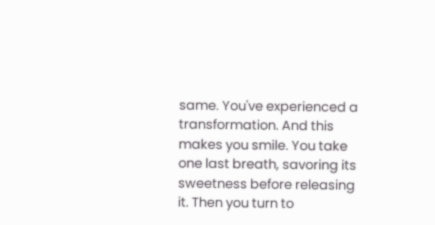same. You've experienced a transformation. And this makes you smile. You take one last breath, savoring its sweetness before releasing it. Then you turn to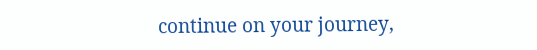continue on your journey,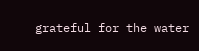grateful for the water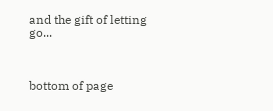and the gift of letting go...



bottom of page